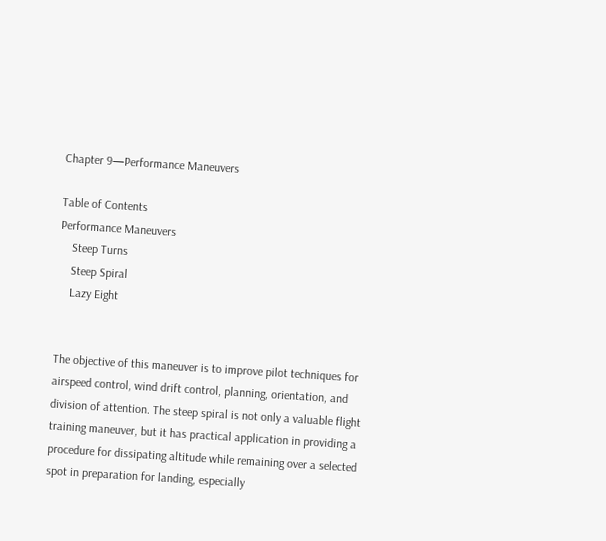Chapter 9—Performance Maneuvers

Table of Contents
Performance Maneuvers
    Steep Turns
    Steep Spiral
    Lazy Eight


The objective of this maneuver is to improve pilot techniques for airspeed control, wind drift control, planning, orientation, and division of attention. The steep spiral is not only a valuable flight training maneuver, but it has practical application in providing a procedure for dissipating altitude while remaining over a selected spot in preparation for landing, especially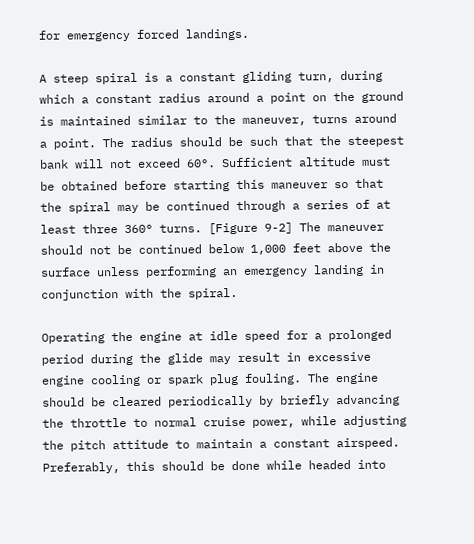for emergency forced landings.

A steep spiral is a constant gliding turn, during which a constant radius around a point on the ground is maintained similar to the maneuver, turns around a point. The radius should be such that the steepest bank will not exceed 60°. Sufficient altitude must be obtained before starting this maneuver so that the spiral may be continued through a series of at least three 360° turns. [Figure 9-2] The maneuver should not be continued below 1,000 feet above the surface unless performing an emergency landing in conjunction with the spiral.

Operating the engine at idle speed for a prolonged period during the glide may result in excessive engine cooling or spark plug fouling. The engine should be cleared periodically by briefly advancing the throttle to normal cruise power, while adjusting the pitch attitude to maintain a constant airspeed. Preferably, this should be done while headed into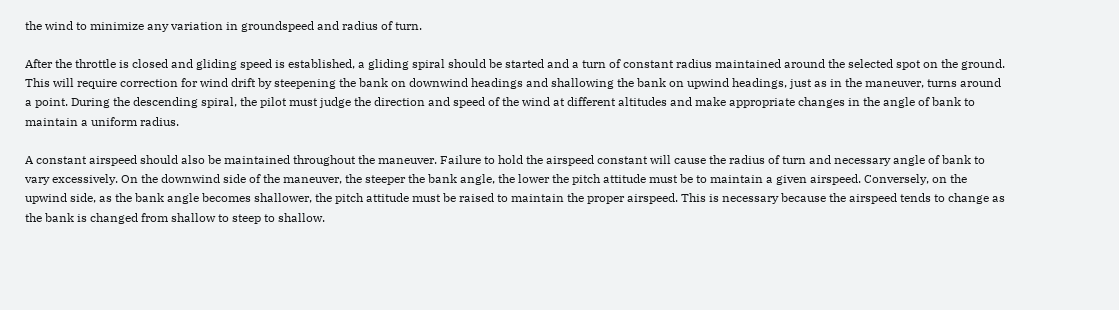the wind to minimize any variation in groundspeed and radius of turn.

After the throttle is closed and gliding speed is established, a gliding spiral should be started and a turn of constant radius maintained around the selected spot on the ground. This will require correction for wind drift by steepening the bank on downwind headings and shallowing the bank on upwind headings, just as in the maneuver, turns around a point. During the descending spiral, the pilot must judge the direction and speed of the wind at different altitudes and make appropriate changes in the angle of bank to maintain a uniform radius.

A constant airspeed should also be maintained throughout the maneuver. Failure to hold the airspeed constant will cause the radius of turn and necessary angle of bank to vary excessively. On the downwind side of the maneuver, the steeper the bank angle, the lower the pitch attitude must be to maintain a given airspeed. Conversely, on the upwind side, as the bank angle becomes shallower, the pitch attitude must be raised to maintain the proper airspeed. This is necessary because the airspeed tends to change as the bank is changed from shallow to steep to shallow.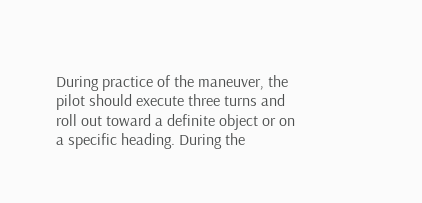During practice of the maneuver, the pilot should execute three turns and roll out toward a definite object or on a specific heading. During the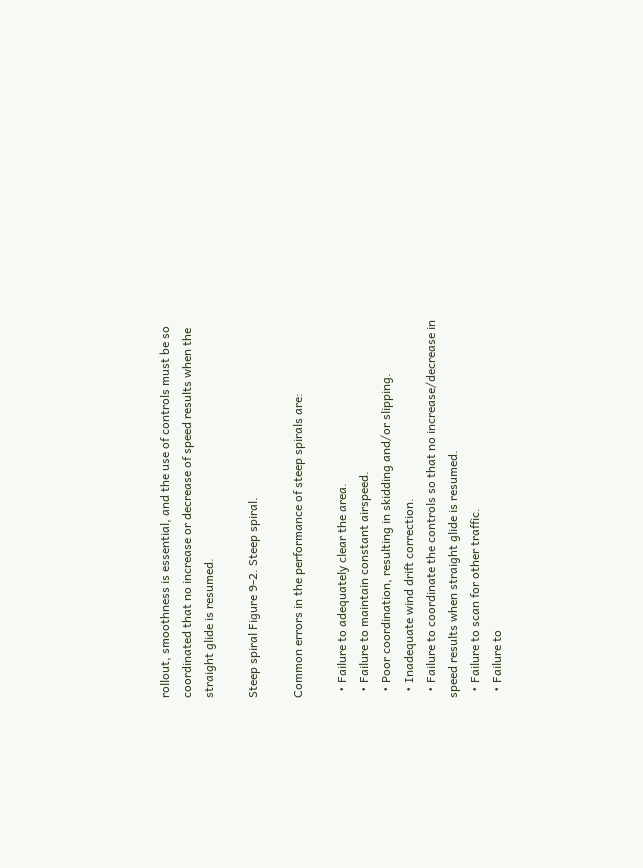rollout, smoothness is essential, and the use of controls must be so coordinated that no increase or decrease of speed results when the straight glide is resumed.

Steep spiral Figure 9-2. Steep spiral.

Common errors in the performance of steep spirals are:

  • Failure to adequately clear the area.
  • Failure to maintain constant airspeed.
  • Poor coordination, resulting in skidding and/or slipping.
  • Inadequate wind drift correction.
  • Failure to coordinate the controls so that no increase/decrease in speed results when straight glide is resumed.
  • Failure to scan for other traffic.
  • Failure to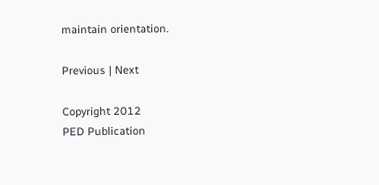maintain orientation.

Previous | Next

Copyright 2012
PED Publication